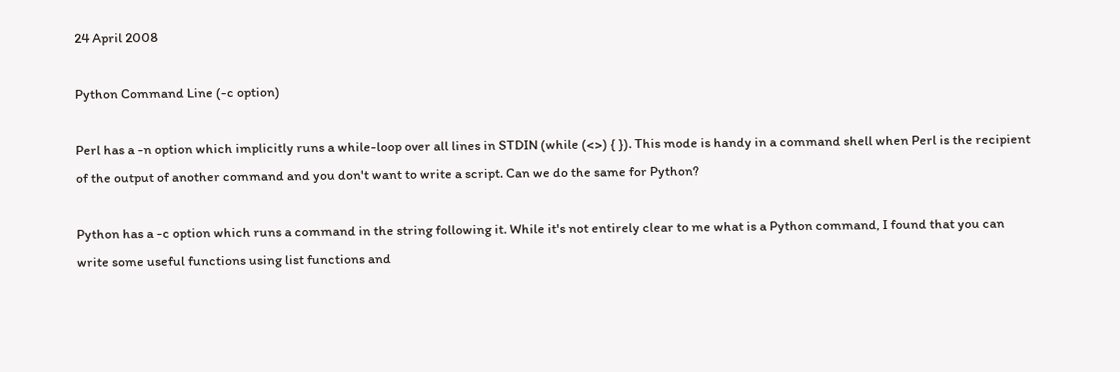24 April 2008

Python Command Line (-c option)

Perl has a -n option which implicitly runs a while-loop over all lines in STDIN (while (<>) { }). This mode is handy in a command shell when Perl is the recipient of the output of another command and you don't want to write a script. Can we do the same for Python?

Python has a -c option which runs a command in the string following it. While it's not entirely clear to me what is a Python command, I found that you can write some useful functions using list functions and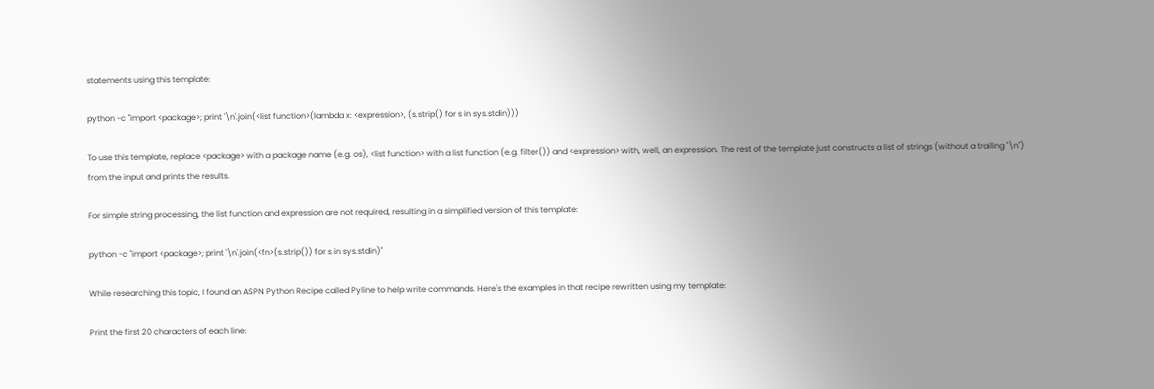statements using this template:

python -c "import <package>; print '\n'.join(<list function>(lambda x: <expression>, (s.strip() for s in sys.stdin)))

To use this template, replace <package> with a package name (e.g. os), <list function> with a list function (e.g. filter()) and <expression> with, well, an expression. The rest of the template just constructs a list of strings (without a trailing "\n") from the input and prints the results.

For simple string processing, the list function and expression are not required, resulting in a simplified version of this template:

python -c "import <package>; print '\n'.join(<fn>(s.strip()) for s in sys.stdin)"

While researching this topic, I found an ASPN Python Recipe called Pyline to help write commands. Here's the examples in that recipe rewritten using my template:

Print the first 20 characters of each line: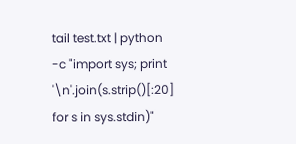tail test.txt | python -c "import sys; print '\n'.join(s.strip()[:20] for s in sys.stdin)"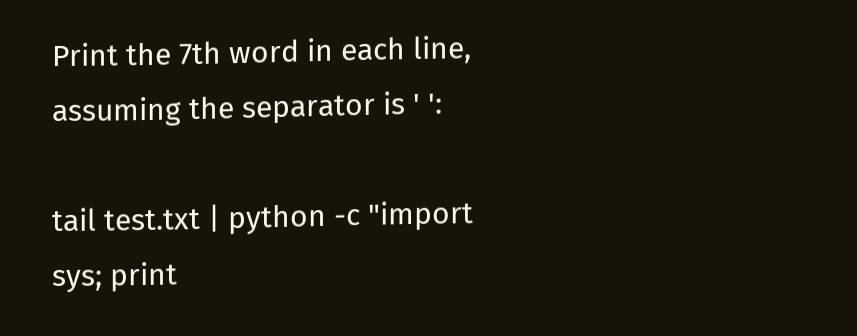Print the 7th word in each line, assuming the separator is ' ':

tail test.txt | python -c "import sys; print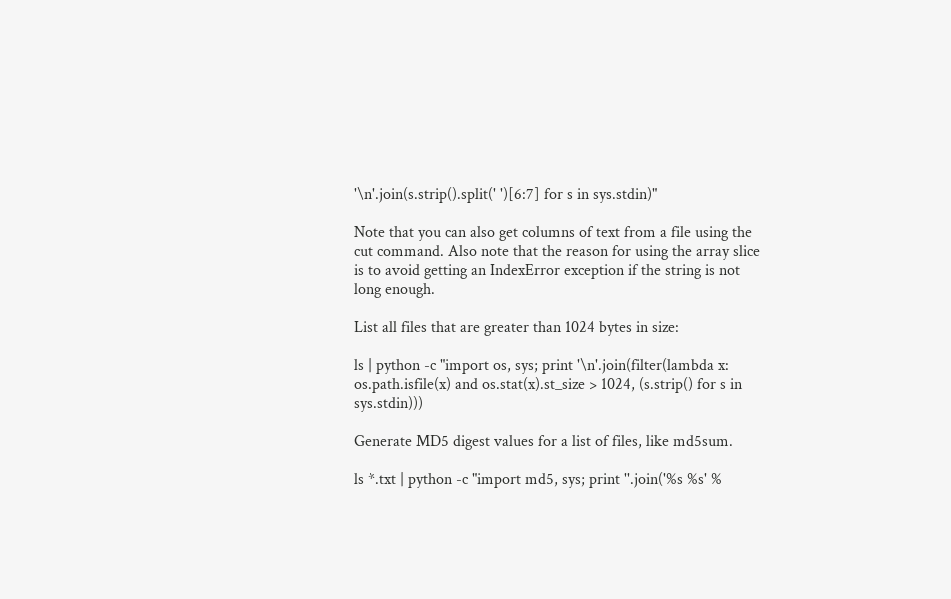'\n'.join(s.strip().split(' ')[6:7] for s in sys.stdin)"

Note that you can also get columns of text from a file using the cut command. Also note that the reason for using the array slice is to avoid getting an IndexError exception if the string is not long enough.

List all files that are greater than 1024 bytes in size:

ls | python -c "import os, sys; print '\n'.join(filter(lambda x: os.path.isfile(x) and os.stat(x).st_size > 1024, (s.strip() for s in sys.stdin)))

Generate MD5 digest values for a list of files, like md5sum.

ls *.txt | python -c "import md5, sys; print ''.join('%s %s' %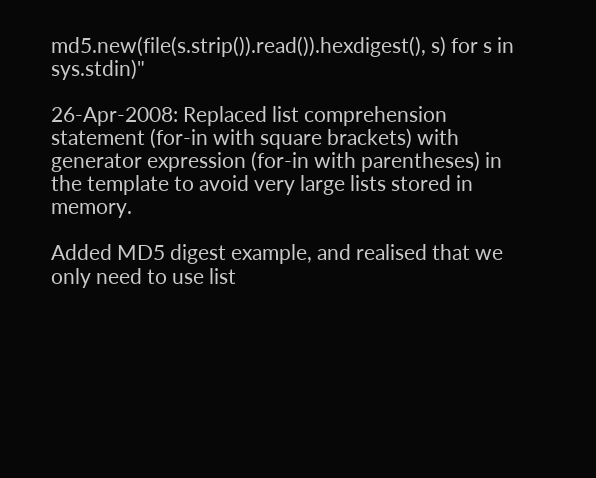md5.new(file(s.strip()).read()).hexdigest(), s) for s in sys.stdin)"

26-Apr-2008: Replaced list comprehension statement (for-in with square brackets) with generator expression (for-in with parentheses) in the template to avoid very large lists stored in memory.

Added MD5 digest example, and realised that we only need to use list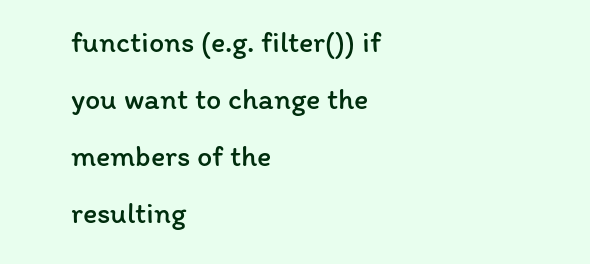functions (e.g. filter()) if you want to change the members of the resulting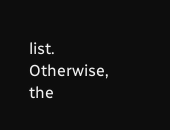list. Otherwise, the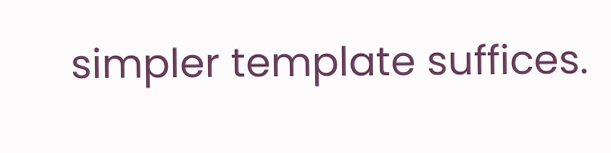simpler template suffices.